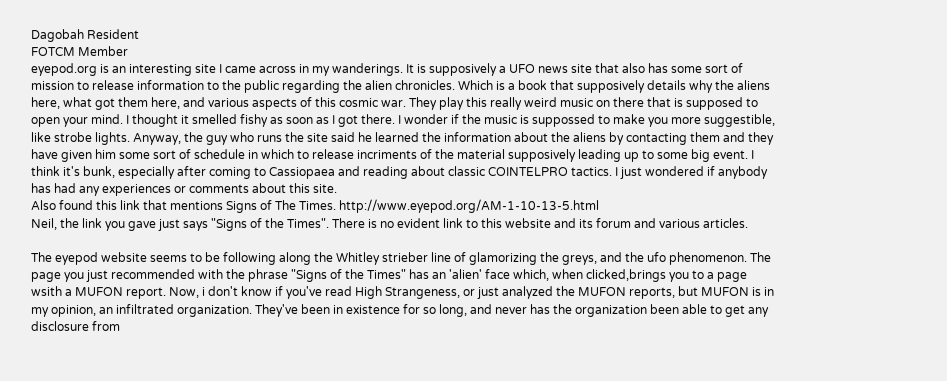Dagobah Resident
FOTCM Member
eyepod.org is an interesting site I came across in my wanderings. It is supposively a UFO news site that also has some sort of mission to release information to the public regarding the alien chronicles. Which is a book that supposively details why the aliens here, what got them here, and various aspects of this cosmic war. They play this really weird music on there that is supposed to open your mind. I thought it smelled fishy as soon as I got there. I wonder if the music is suppossed to make you more suggestible, like strobe lights. Anyway, the guy who runs the site said he learned the information about the aliens by contacting them and they have given him some sort of schedule in which to release incriments of the material supposively leading up to some big event. I think it's bunk, especially after coming to Cassiopaea and reading about classic COINTELPRO tactics. I just wondered if anybody has had any experiences or comments about this site.
Also found this link that mentions Signs of The Times. http://www.eyepod.org/AM-1-10-13-5.html
Neil, the link you gave just says "Signs of the Times". There is no evident link to this website and its forum and various articles.

The eyepod website seems to be following along the Whitley strieber line of glamorizing the greys, and the ufo phenomenon. The page you just recommended with the phrase "Signs of the Times" has an 'alien' face which, when clicked,brings you to a page wsith a MUFON report. Now, i don't know if you've read High Strangeness, or just analyzed the MUFON reports, but MUFON is in my opinion, an infiltrated organization. They've been in existence for so long, and never has the organization been able to get any disclosure from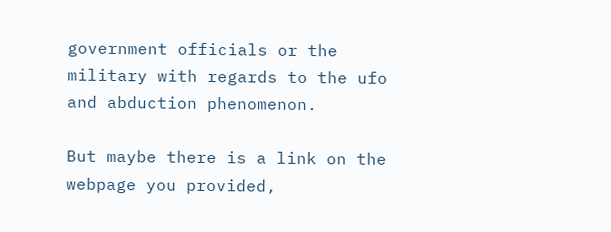government officials or the military with regards to the ufo and abduction phenomenon.

But maybe there is a link on the webpage you provided,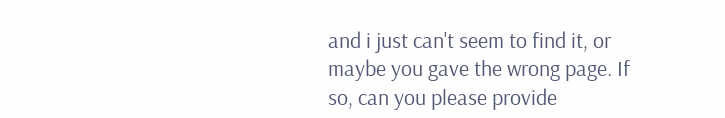and i just can't seem to find it, or maybe you gave the wrong page. If so, can you please provide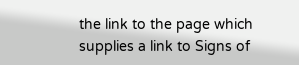the link to the page which supplies a link to Signs of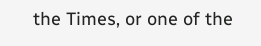the Times, or one of the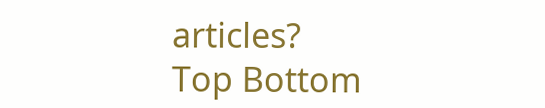articles?
Top Bottom